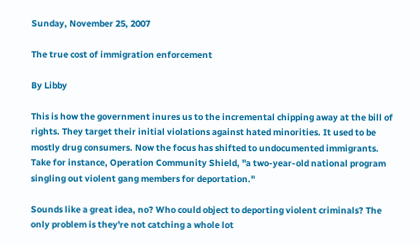Sunday, November 25, 2007

The true cost of immigration enforcement

By Libby

This is how the government inures us to the incremental chipping away at the bill of rights. They target their initial violations against hated minorities. It used to be mostly drug consumers. Now the focus has shifted to undocumented immigrants. Take for instance, Operation Community Shield, "a two-year-old national program singling out violent gang members for deportation."

Sounds like a great idea, no? Who could object to deporting violent criminals? The only problem is they're not catching a whole lot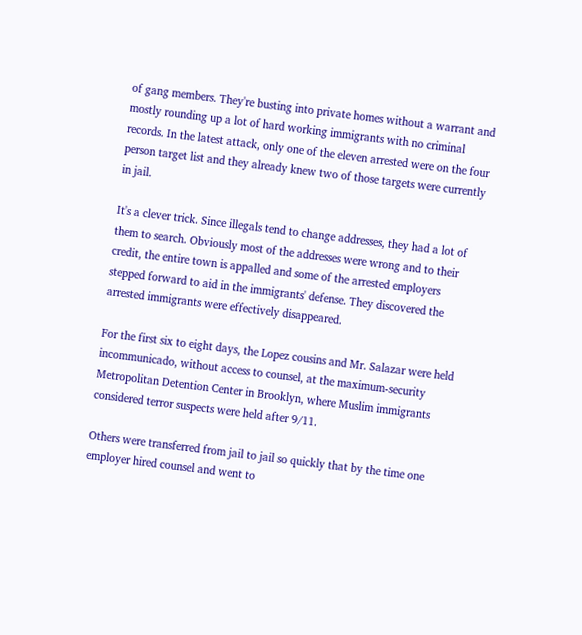of gang members. They're busting into private homes without a warrant and mostly rounding up a lot of hard working immigrants with no criminal records. In the latest attack, only one of the eleven arrested were on the four person target list and they already knew two of those targets were currently in jail.

It's a clever trick. Since illegals tend to change addresses, they had a lot of them to search. Obviously most of the addresses were wrong and to their credit, the entire town is appalled and some of the arrested employers stepped forward to aid in the immigrants' defense. They discovered the arrested immigrants were effectively disappeared.

For the first six to eight days, the Lopez cousins and Mr. Salazar were held incommunicado, without access to counsel, at the maximum-security Metropolitan Detention Center in Brooklyn, where Muslim immigrants considered terror suspects were held after 9/11.

Others were transferred from jail to jail so quickly that by the time one employer hired counsel and went to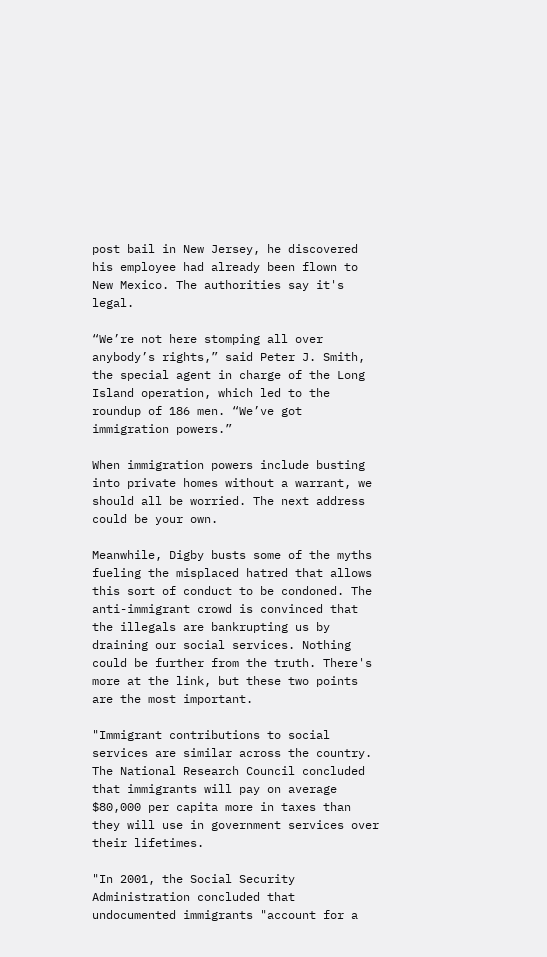post bail in New Jersey, he discovered his employee had already been flown to New Mexico. The authorities say it's legal.

“We’re not here stomping all over anybody’s rights,” said Peter J. Smith, the special agent in charge of the Long Island operation, which led to the roundup of 186 men. “We’ve got immigration powers.”

When immigration powers include busting into private homes without a warrant, we should all be worried. The next address could be your own.

Meanwhile, Digby busts some of the myths fueling the misplaced hatred that allows this sort of conduct to be condoned. The anti-immigrant crowd is convinced that the illegals are bankrupting us by draining our social services. Nothing could be further from the truth. There's more at the link, but these two points are the most important.

"Immigrant contributions to social services are similar across the country. The National Research Council concluded that immigrants will pay on average $80,000 per capita more in taxes than they will use in government services over their lifetimes.

"In 2001, the Social Security Administration concluded that undocumented immigrants "account for a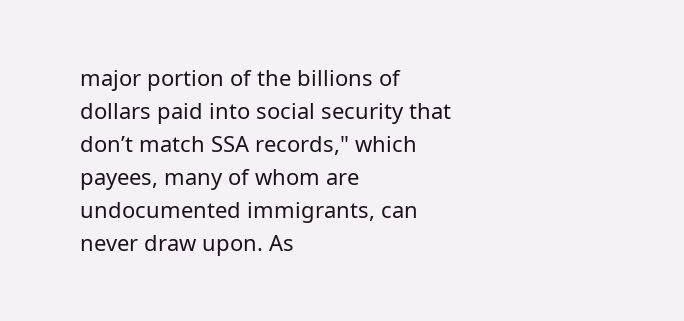major portion of the billions of dollars paid into social security that don’t match SSA records," which payees, many of whom are undocumented immigrants, can never draw upon. As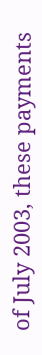of July 2003, these payments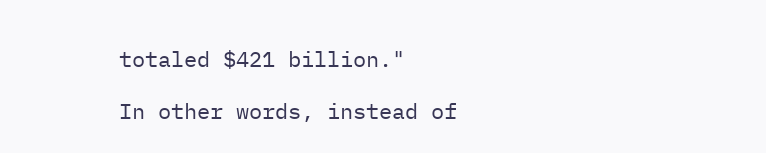totaled $421 billion."

In other words, instead of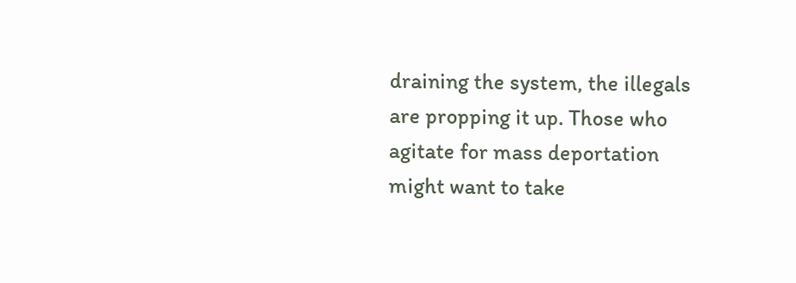draining the system, the illegals are propping it up. Those who agitate for mass deportation might want to take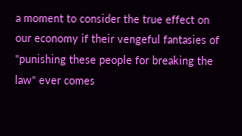a moment to consider the true effect on our economy if their vengeful fantasies of "punishing these people for breaking the law" ever comes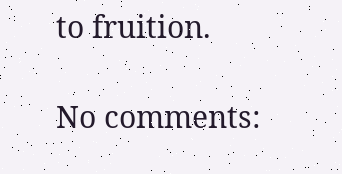to fruition.

No comments: